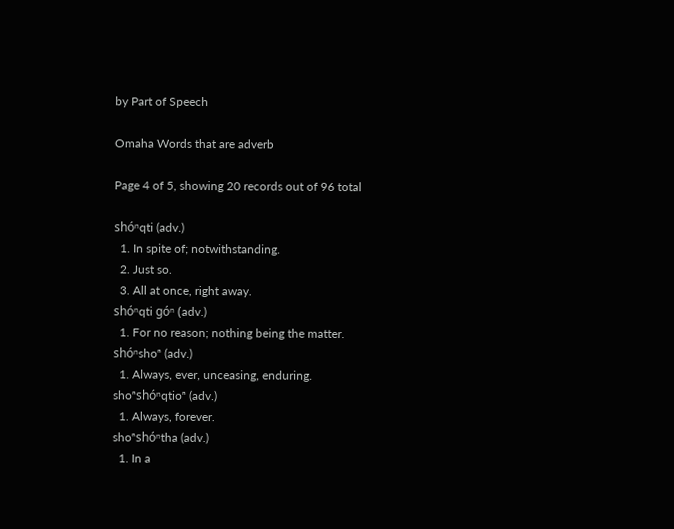by Part of Speech

Omaha Words that are adverb

Page 4 of 5, showing 20 records out of 96 total

shóⁿqti (adv.)
  1. In spite of; notwithstanding.
  2. Just so.
  3. All at once, right away.
shóⁿqti góⁿ (adv.)
  1. For no reason; nothing being the matter.
shóⁿshoⁿ (adv.)
  1. Always, ever, unceasing, enduring.
shoⁿshóⁿqtioⁿ (adv.)
  1. Always, forever.
shoⁿshóⁿtha (adv.)
  1. In a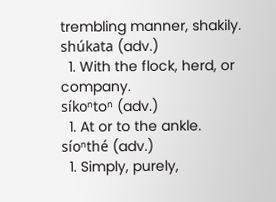trembling manner, shakily.
shúkata (adv.)
  1. With the flock, herd, or company.
síkoⁿtoⁿ (adv.)
  1. At or to the ankle.
síoⁿthé (adv.)
  1. Simply, purely,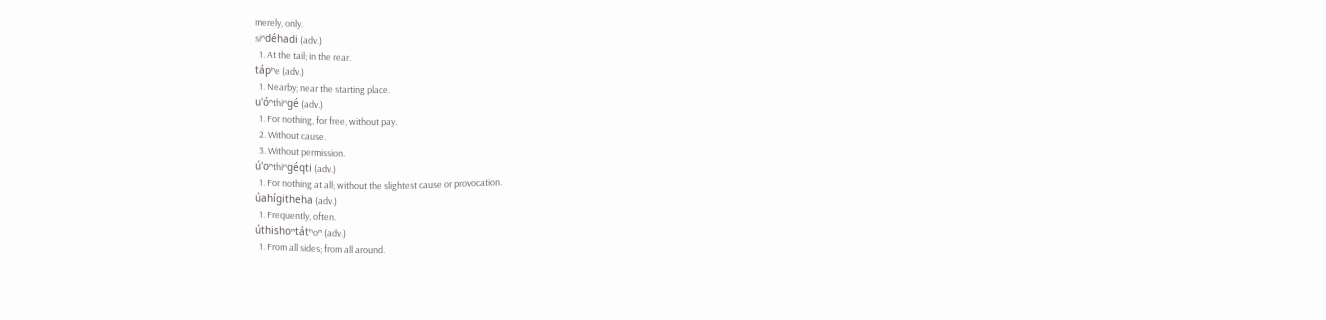merely, only.
siⁿdéhadi (adv.)
  1. At the tail; in the rear.
tápʰe (adv.)
  1. Nearby; near the starting place.
u'óⁿthiⁿgé (adv.)
  1. For nothing, for free, without pay.
  2. Without cause.
  3. Without permission.
ú'oⁿthiⁿgéqti (adv.)
  1. For nothing at all; without the slightest cause or provocation.
úahígitheha (adv.)
  1. Frequently, often.
úthishoⁿtátʰoⁿ (adv.)
  1. From all sides; from all around.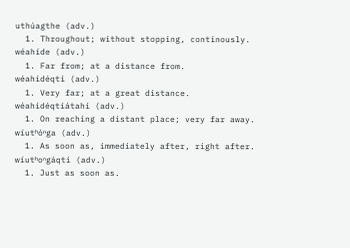uthúagthe (adv.)
  1. Throughout; without stopping, continously.
wéahíde (adv.)
  1. Far from; at a distance from.
wéahidéqti (adv.)
  1. Very far; at a great distance.
wéahidéqtiátahi (adv.)
  1. On reaching a distant place; very far away.
wíutʰóⁿga (adv.)
  1. As soon as, immediately after, right after.
wíutʰoⁿgáqti (adv.)
  1. Just as soon as.